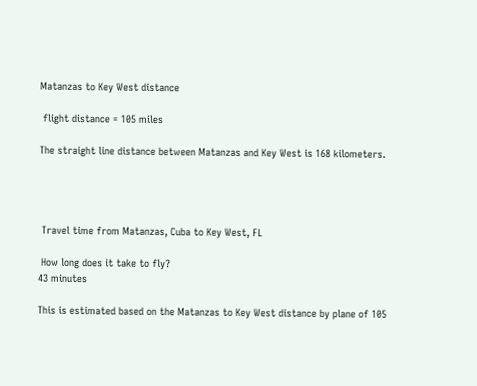Matanzas to Key West distance

 flight distance = 105 miles

The straight line distance between Matanzas and Key West is 168 kilometers.




 Travel time from Matanzas, Cuba to Key West, FL

 How long does it take to fly?
43 minutes

This is estimated based on the Matanzas to Key West distance by plane of 105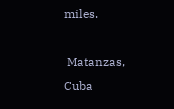miles.

 Matanzas, Cuba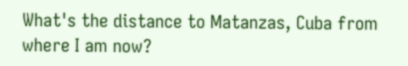What's the distance to Matanzas, Cuba from where I am now?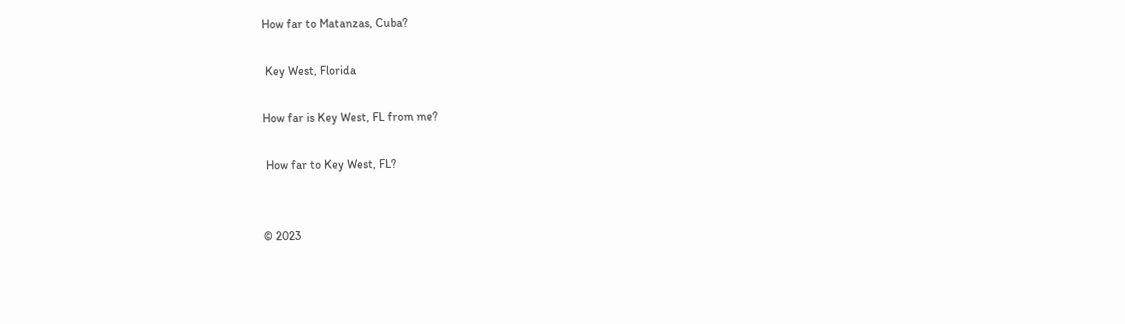How far to Matanzas, Cuba?

 Key West, Florida

How far is Key West, FL from me?

 How far to Key West, FL?


© 2023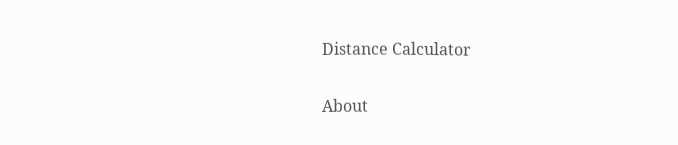Distance Calculator

About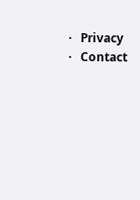·   Privacy   ·   Contact